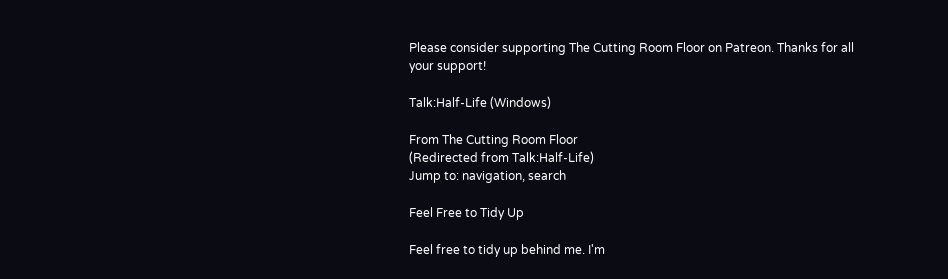Please consider supporting The Cutting Room Floor on Patreon. Thanks for all your support!

Talk:Half-Life (Windows)

From The Cutting Room Floor
(Redirected from Talk:Half-Life)
Jump to: navigation, search

Feel Free to Tidy Up

Feel free to tidy up behind me. I'm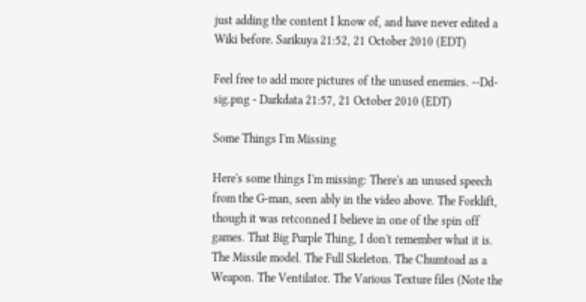just adding the content I know of, and have never edited a Wiki before. Sarikuya 21:52, 21 October 2010 (EDT)

Feel free to add more pictures of the unused enemies. --Dd-sig.png - Darkdata 21:57, 21 October 2010 (EDT)

Some Things I'm Missing

Here's some things I'm missing: There's an unused speech from the G-man, seen ably in the video above. The Forklift, though it was retconned I believe in one of the spin off games. That Big Purple Thing, I don't remember what it is. The Missile model. The Full Skeleton. The Chumtoad as a Weapon. The Ventilator. The Various Texture files (Note the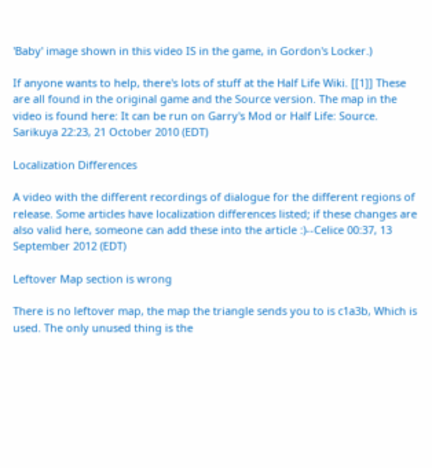'Baby' image shown in this video IS in the game, in Gordon's Locker.)

If anyone wants to help, there's lots of stuff at the Half Life Wiki. [[1]] These are all found in the original game and the Source version. The map in the video is found here: It can be run on Garry's Mod or Half Life: Source. Sarikuya 22:23, 21 October 2010 (EDT)

Localization Differences

A video with the different recordings of dialogue for the different regions of release. Some articles have localization differences listed; if these changes are also valid here, someone can add these into the article :)--Celice 00:37, 13 September 2012 (EDT)

Leftover Map section is wrong

There is no leftover map, the map the triangle sends you to is c1a3b, Which is used. The only unused thing is the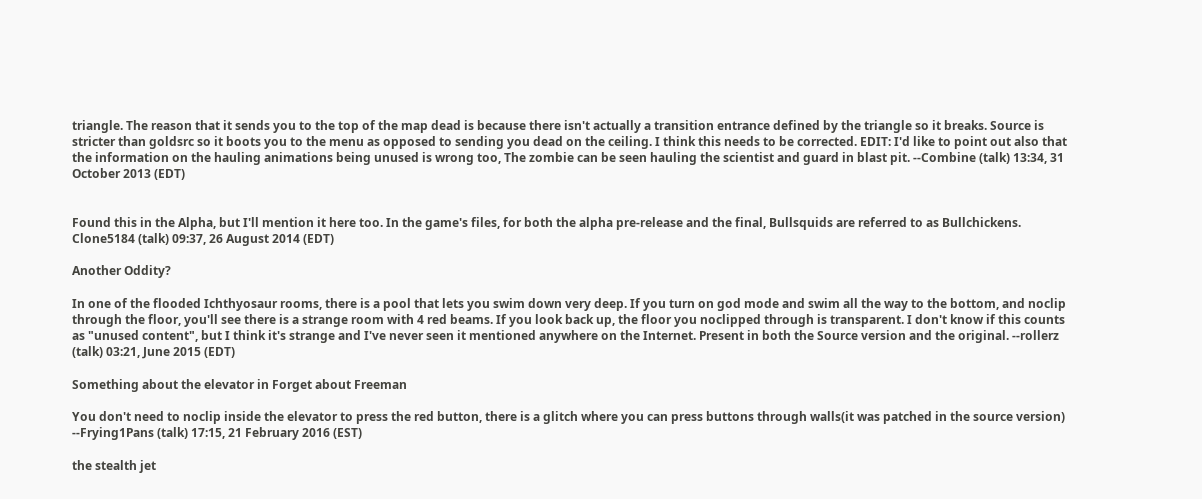triangle. The reason that it sends you to the top of the map dead is because there isn't actually a transition entrance defined by the triangle so it breaks. Source is stricter than goldsrc so it boots you to the menu as opposed to sending you dead on the ceiling. I think this needs to be corrected. EDIT: I'd like to point out also that the information on the hauling animations being unused is wrong too, The zombie can be seen hauling the scientist and guard in blast pit. --Combine (talk) 13:34, 31 October 2013 (EDT)


Found this in the Alpha, but I'll mention it here too. In the game's files, for both the alpha pre-release and the final, Bullsquids are referred to as Bullchickens. Clone5184 (talk) 09:37, 26 August 2014 (EDT)

Another Oddity?

In one of the flooded Ichthyosaur rooms, there is a pool that lets you swim down very deep. If you turn on god mode and swim all the way to the bottom, and noclip through the floor, you'll see there is a strange room with 4 red beams. If you look back up, the floor you noclipped through is transparent. I don't know if this counts as "unused content", but I think it's strange and I've never seen it mentioned anywhere on the Internet. Present in both the Source version and the original. --rollerz (talk) 03:21, June 2015 (EDT)

Something about the elevator in Forget about Freeman

You don't need to noclip inside the elevator to press the red button, there is a glitch where you can press buttons through walls(it was patched in the source version) --Frying1Pans (talk) 17:15, 21 February 2016 (EST)

the stealth jet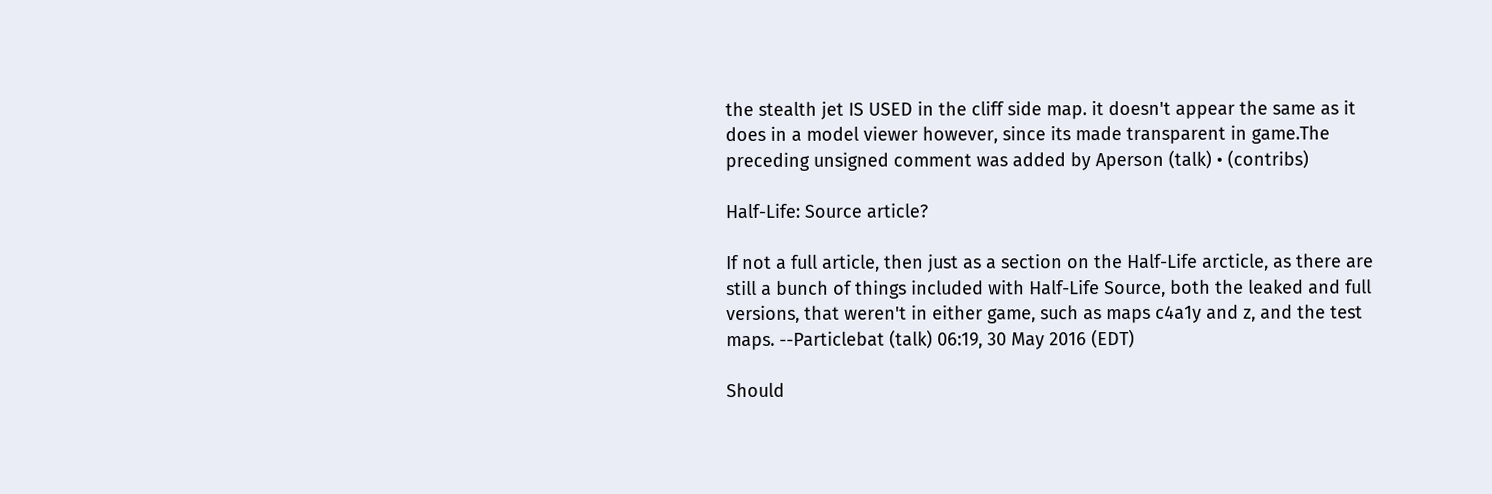the stealth jet IS USED in the cliff side map. it doesn't appear the same as it does in a model viewer however, since its made transparent in game.The preceding unsigned comment was added by Aperson (talk) • (contribs)

Half-Life: Source article?

If not a full article, then just as a section on the Half-Life arcticle, as there are still a bunch of things included with Half-Life Source, both the leaked and full versions, that weren't in either game, such as maps c4a1y and z, and the test maps. --Particlebat (talk) 06:19, 30 May 2016 (EDT)

Should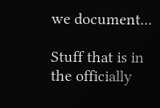we document...

Stuff that is in the officially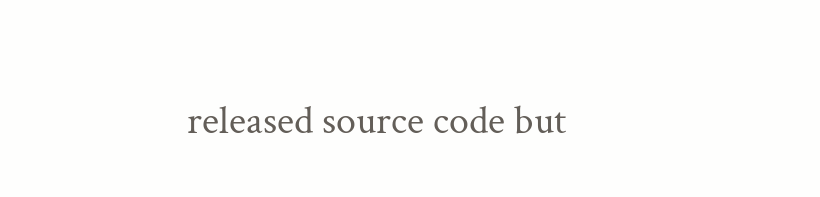released source code but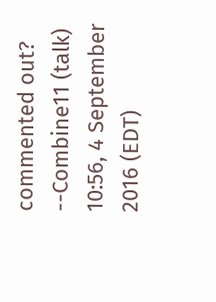commented out? --Combine11 (talk) 10:56, 4 September 2016 (EDT)